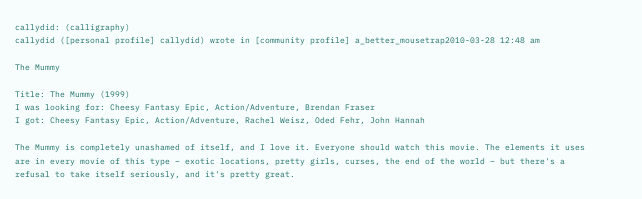callydid: (calligraphy)
callydid ([personal profile] callydid) wrote in [community profile] a_better_mousetrap2010-03-28 12:48 am

The Mummy

Title: The Mummy (1999)
I was looking for: Cheesy Fantasy Epic, Action/Adventure, Brendan Fraser
I got: Cheesy Fantasy Epic, Action/Adventure, Rachel Weisz, Oded Fehr, John Hannah

The Mummy is completely unashamed of itself, and I love it. Everyone should watch this movie. The elements it uses are in every movie of this type – exotic locations, pretty girls, curses, the end of the world – but there's a refusal to take itself seriously, and it's pretty great.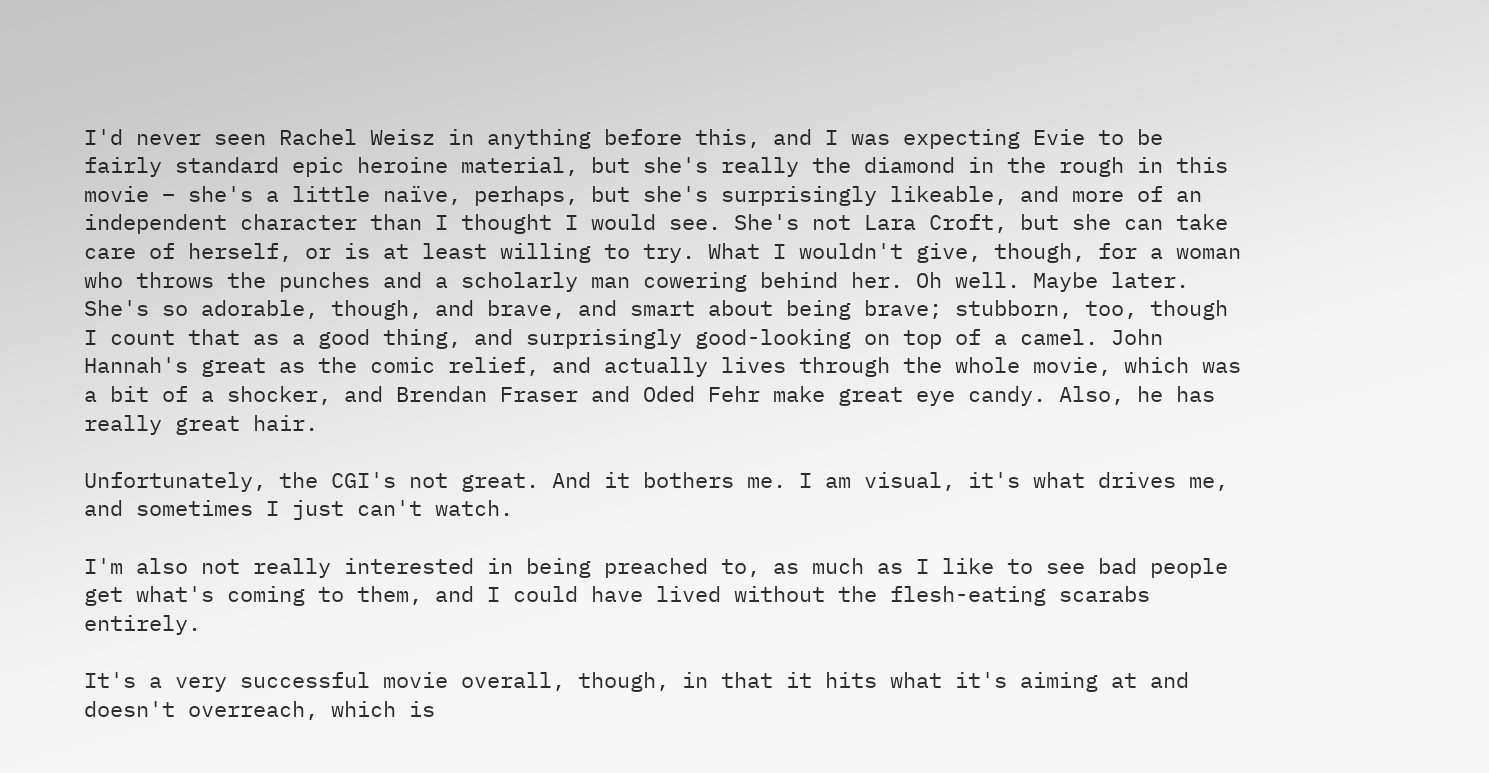I'd never seen Rachel Weisz in anything before this, and I was expecting Evie to be fairly standard epic heroine material, but she's really the diamond in the rough in this movie – she's a little naïve, perhaps, but she's surprisingly likeable, and more of an independent character than I thought I would see. She's not Lara Croft, but she can take care of herself, or is at least willing to try. What I wouldn't give, though, for a woman who throws the punches and a scholarly man cowering behind her. Oh well. Maybe later. She's so adorable, though, and brave, and smart about being brave; stubborn, too, though I count that as a good thing, and surprisingly good-looking on top of a camel. John Hannah's great as the comic relief, and actually lives through the whole movie, which was a bit of a shocker, and Brendan Fraser and Oded Fehr make great eye candy. Also, he has really great hair.

Unfortunately, the CGI's not great. And it bothers me. I am visual, it's what drives me, and sometimes I just can't watch.

I'm also not really interested in being preached to, as much as I like to see bad people get what's coming to them, and I could have lived without the flesh-eating scarabs entirely.

It's a very successful movie overall, though, in that it hits what it's aiming at and doesn't overreach, which is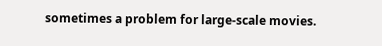sometimes a problem for large-scale movies.